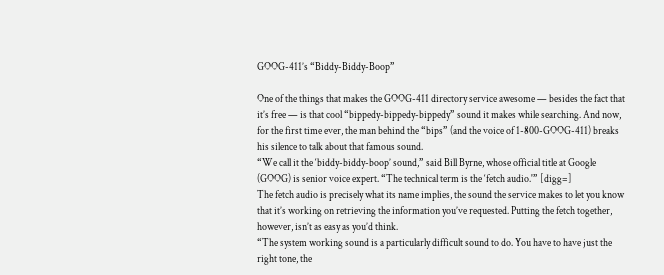GOOG-411’s “Biddy-Biddy-Boop”

One of the things that makes the GOOG-411 directory service awesome — besides the fact that it’s free — is that cool “bippedy-bippedy-bippedy” sound it makes while searching. And now, for the first time ever, the man behind the “bips” (and the voice of 1-800-GOOG-411) breaks his silence to talk about that famous sound.
“We call it the ‘biddy-biddy-boop’ sound,” said Bill Byrne, whose official title at Google (GOOG) is senior voice expert. “The technical term is the ‘fetch audio.'” [digg=]
The fetch audio is precisely what its name implies, the sound the service makes to let you know that it’s working on retrieving the information you’ve requested. Putting the fetch together, however, isn’t as easy as you’d think.
“The system working sound is a particularly difficult sound to do. You have to have just the right tone, the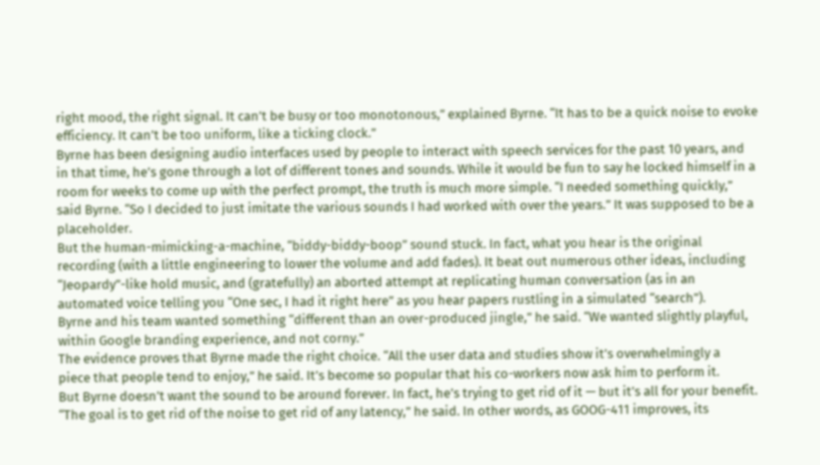right mood, the right signal. It can’t be busy or too monotonous,” explained Byrne. “It has to be a quick noise to evoke efficiency. It can’t be too uniform, like a ticking clock.”
Byrne has been designing audio interfaces used by people to interact with speech services for the past 10 years, and in that time, he’s gone through a lot of different tones and sounds. While it would be fun to say he locked himself in a room for weeks to come up with the perfect prompt, the truth is much more simple. “I needed something quickly,” said Byrne. “So I decided to just imitate the various sounds I had worked with over the years.” It was supposed to be a placeholder.
But the human-mimicking-a-machine, “biddy-biddy-boop” sound stuck. In fact, what you hear is the original recording (with a little engineering to lower the volume and add fades). It beat out numerous other ideas, including “Jeopardy”-like hold music, and (gratefully) an aborted attempt at replicating human conversation (as in an automated voice telling you “One sec, I had it right here” as you hear papers rustling in a simulated “search”).
Byrne and his team wanted something “different than an over-produced jingle,” he said. “We wanted slightly playful, within Google branding experience, and not corny.”
The evidence proves that Byrne made the right choice. “All the user data and studies show it’s overwhelmingly a
piece that people tend to enjoy,” he said. It’s become so popular that his co-workers now ask him to perform it.
But Byrne doesn’t want the sound to be around forever. In fact, he’s trying to get rid of it — but it’s all for your benefit. “The goal is to get rid of the noise to get rid of any latency,” he said. In other words, as GOOG-411 improves, its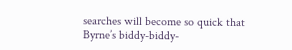searches will become so quick that Byrne’s biddy-biddy-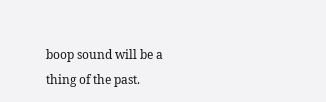boop sound will be a thing of the past.